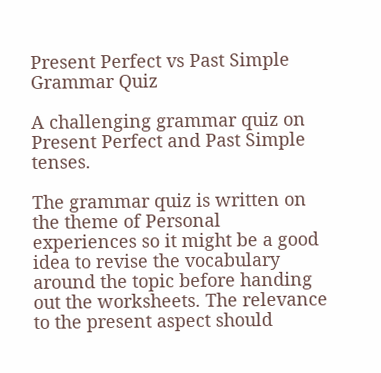Present Perfect vs Past Simple Grammar Quiz

A challenging grammar quiz on Present Perfect and Past Simple tenses.

The grammar quiz is written on the theme of Personal experiences so it might be a good idea to revise the vocabulary around the topic before handing out the worksheets. The relevance to the present aspect should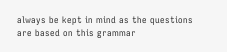always be kept in mind as the questions are based on this grammar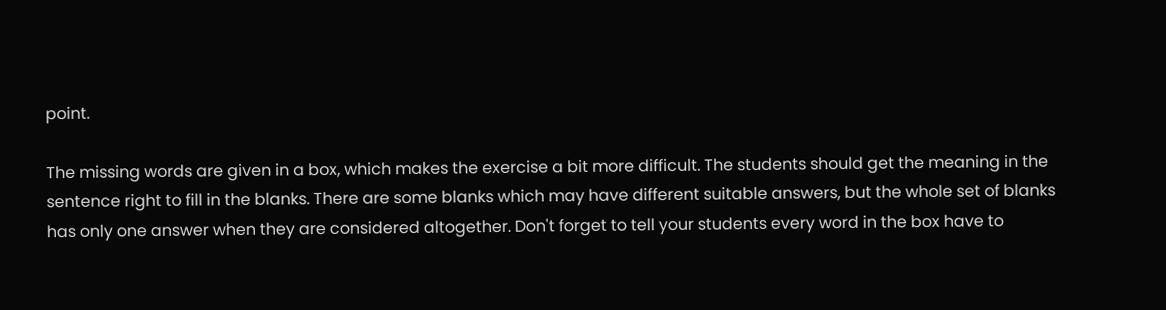point.

The missing words are given in a box, which makes the exercise a bit more difficult. The students should get the meaning in the sentence right to fill in the blanks. There are some blanks which may have different suitable answers, but the whole set of blanks has only one answer when they are considered altogether. Don't forget to tell your students every word in the box have to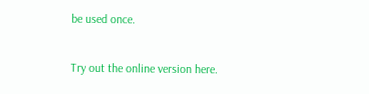be used once.

Try out the online version here.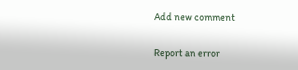Add new comment

Report an error